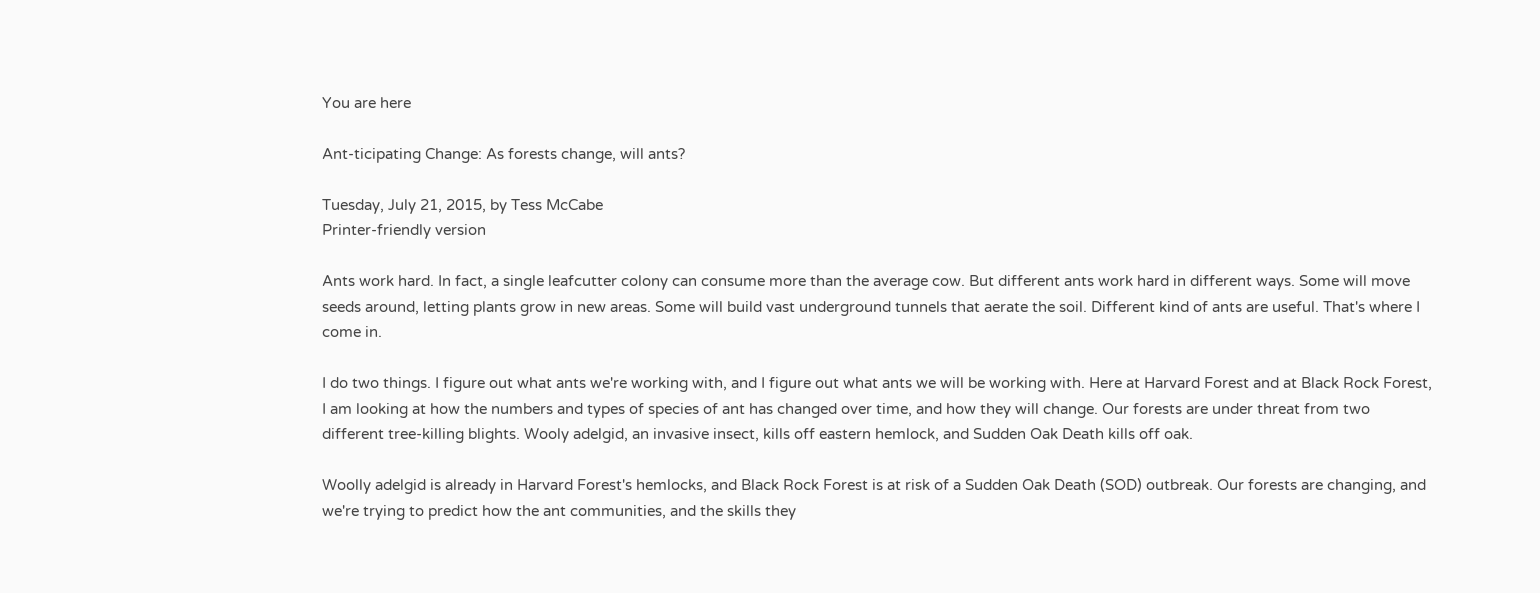You are here

Ant-ticipating Change: As forests change, will ants?

Tuesday, July 21, 2015, by Tess McCabe
Printer-friendly version

Ants work hard. In fact, a single leafcutter colony can consume more than the average cow. But different ants work hard in different ways. Some will move seeds around, letting plants grow in new areas. Some will build vast underground tunnels that aerate the soil. Different kind of ants are useful. That's where I come in.

I do two things. I figure out what ants we're working with, and I figure out what ants we will be working with. Here at Harvard Forest and at Black Rock Forest, I am looking at how the numbers and types of species of ant has changed over time, and how they will change. Our forests are under threat from two different tree-killing blights. Wooly adelgid, an invasive insect, kills off eastern hemlock, and Sudden Oak Death kills off oak.

Woolly adelgid is already in Harvard Forest's hemlocks, and Black Rock Forest is at risk of a Sudden Oak Death (SOD) outbreak. Our forests are changing, and we're trying to predict how the ant communities, and the skills they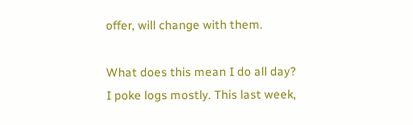offer, will change with them.

What does this mean I do all day? I poke logs mostly. This last week,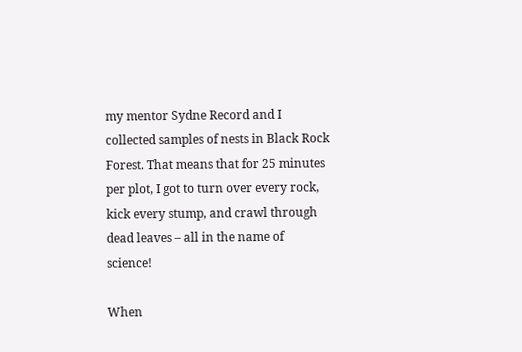my mentor Sydne Record and I collected samples of nests in Black Rock Forest. That means that for 25 minutes per plot, I got to turn over every rock, kick every stump, and crawl through dead leaves – all in the name of science!

When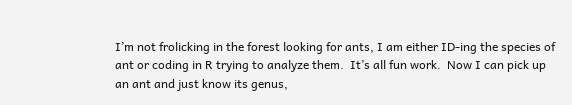I’m not frolicking in the forest looking for ants, I am either ID-ing the species of ant or coding in R trying to analyze them.  It’s all fun work.  Now I can pick up an ant and just know its genus,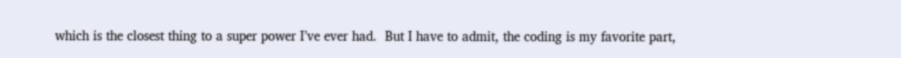which is the closest thing to a super power I’ve ever had.  But I have to admit, the coding is my favorite part,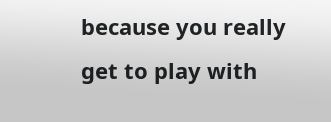because you really get to play with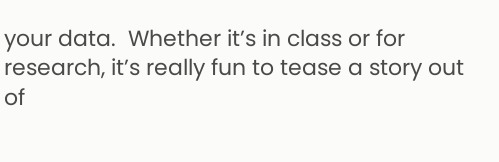your data.  Whether it’s in class or for research, it’s really fun to tease a story out of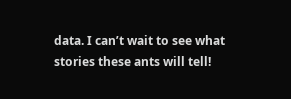data. I can’t wait to see what stories these ants will tell!